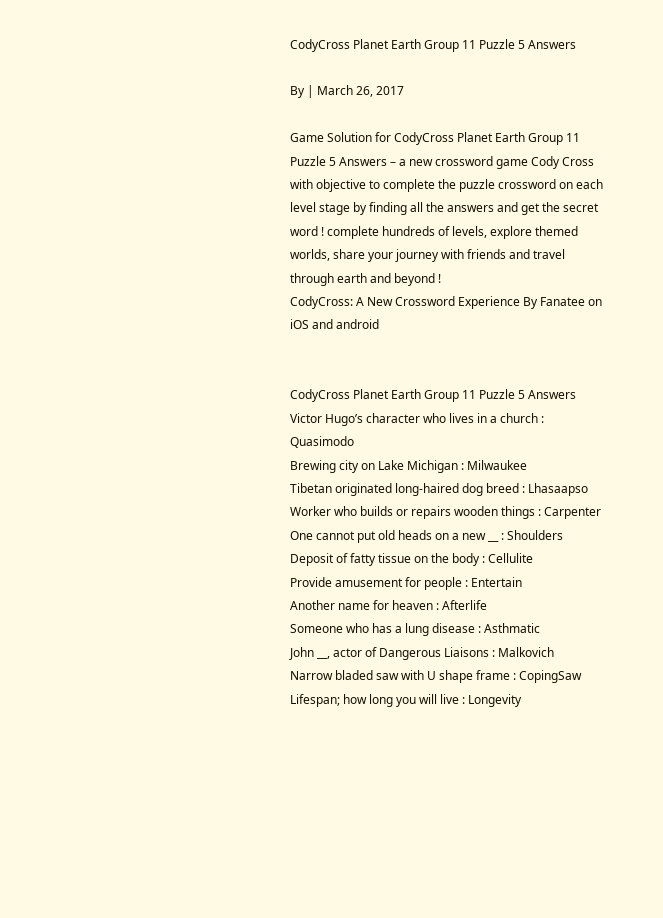CodyCross Planet Earth Group 11 Puzzle 5 Answers

By | March 26, 2017

Game Solution for CodyCross Planet Earth Group 11 Puzzle 5 Answers – a new crossword game Cody Cross with objective to complete the puzzle crossword on each level stage by finding all the answers and get the secret word ! complete hundreds of levels, explore themed worlds, share your journey with friends and travel through earth and beyond !
CodyCross: A New Crossword Experience By Fanatee on iOS and android


CodyCross Planet Earth Group 11 Puzzle 5 Answers
Victor Hugo’s character who lives in a church : Quasimodo
Brewing city on Lake Michigan : Milwaukee
Tibetan originated long-haired dog breed : Lhasaapso
Worker who builds or repairs wooden things : Carpenter
One cannot put old heads on a new __ : Shoulders
Deposit of fatty tissue on the body : Cellulite
Provide amusement for people : Entertain
Another name for heaven : Afterlife
Someone who has a lung disease : Asthmatic
John __, actor of Dangerous Liaisons : Malkovich
Narrow bladed saw with U shape frame : CopingSaw
Lifespan; how long you will live : Longevity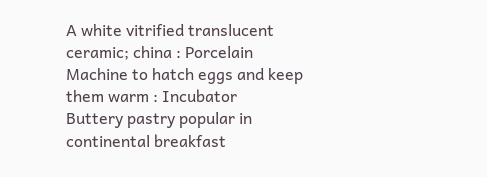A white vitrified translucent ceramic; china : Porcelain
Machine to hatch eggs and keep them warm : Incubator
Buttery pastry popular in continental breakfast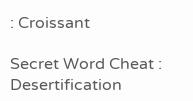: Croissant

Secret Word Cheat : Desertification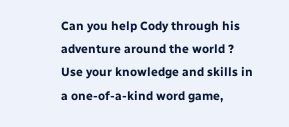Can you help Cody through his adventure around the world ? Use your knowledge and skills in a one-of-a-kind word game,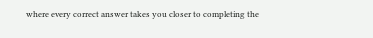where every correct answer takes you closer to completing the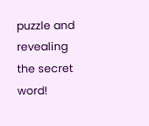puzzle and revealing the secret word!